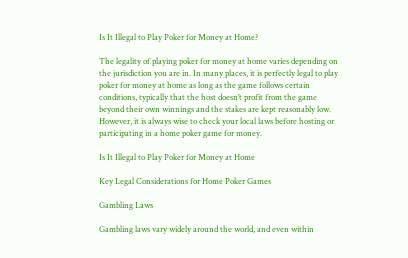Is It Illegal to Play Poker for Money at Home?

The legality of playing poker for money at home varies depending on the jurisdiction you are in. In many places, it is perfectly legal to play poker for money at home as long as the game follows certain conditions, typically that the host doesn’t profit from the game beyond their own winnings and the stakes are kept reasonably low. However, it is always wise to check your local laws before hosting or participating in a home poker game for money.

Is It Illegal to Play Poker for Money at Home

Key Legal Considerations for Home Poker Games

Gambling Laws

Gambling laws vary widely around the world, and even within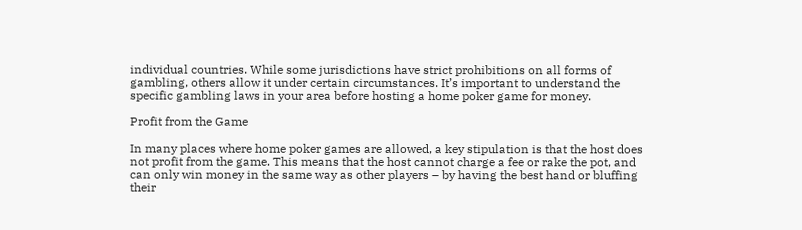individual countries. While some jurisdictions have strict prohibitions on all forms of gambling, others allow it under certain circumstances. It’s important to understand the specific gambling laws in your area before hosting a home poker game for money.

Profit from the Game

In many places where home poker games are allowed, a key stipulation is that the host does not profit from the game. This means that the host cannot charge a fee or rake the pot, and can only win money in the same way as other players – by having the best hand or bluffing their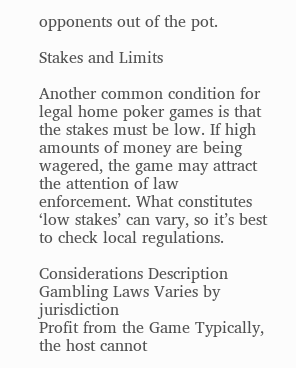opponents out of the pot.

Stakes and Limits

Another common condition for legal home poker games is that the stakes must be low. If high amounts of money are being wagered, the game may attract the attention of law enforcement. What constitutes ‘low stakes’ can vary, so it’s best to check local regulations.

Considerations Description
Gambling Laws Varies by jurisdiction
Profit from the Game Typically, the host cannot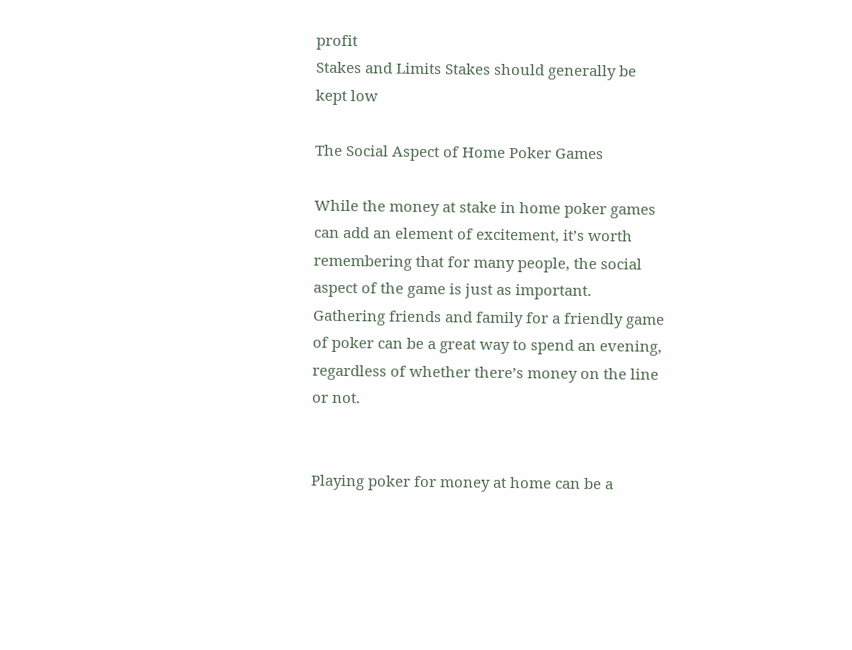profit
Stakes and Limits Stakes should generally be kept low

The Social Aspect of Home Poker Games

While the money at stake in home poker games can add an element of excitement, it’s worth remembering that for many people, the social aspect of the game is just as important. Gathering friends and family for a friendly game of poker can be a great way to spend an evening, regardless of whether there’s money on the line or not.


Playing poker for money at home can be a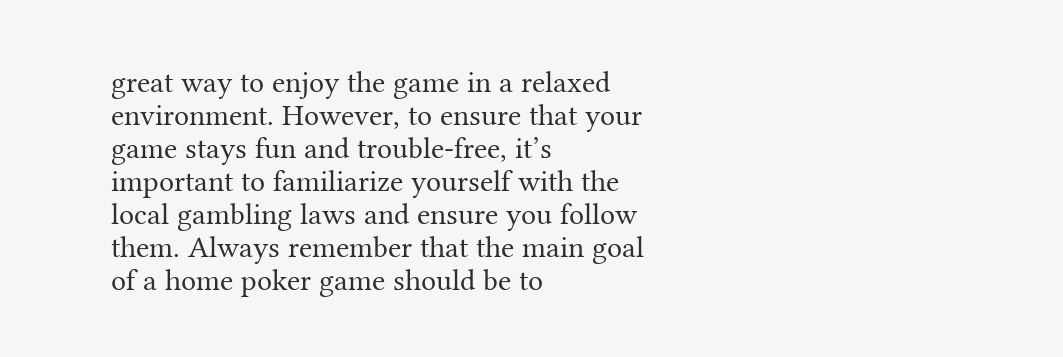great way to enjoy the game in a relaxed environment. However, to ensure that your game stays fun and trouble-free, it’s important to familiarize yourself with the local gambling laws and ensure you follow them. Always remember that the main goal of a home poker game should be to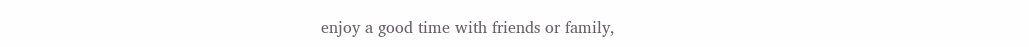enjoy a good time with friends or family,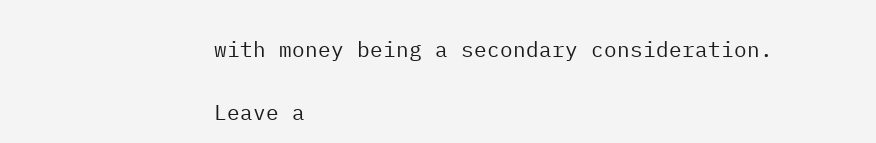with money being a secondary consideration.

Leave a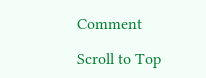Comment

Scroll to Top